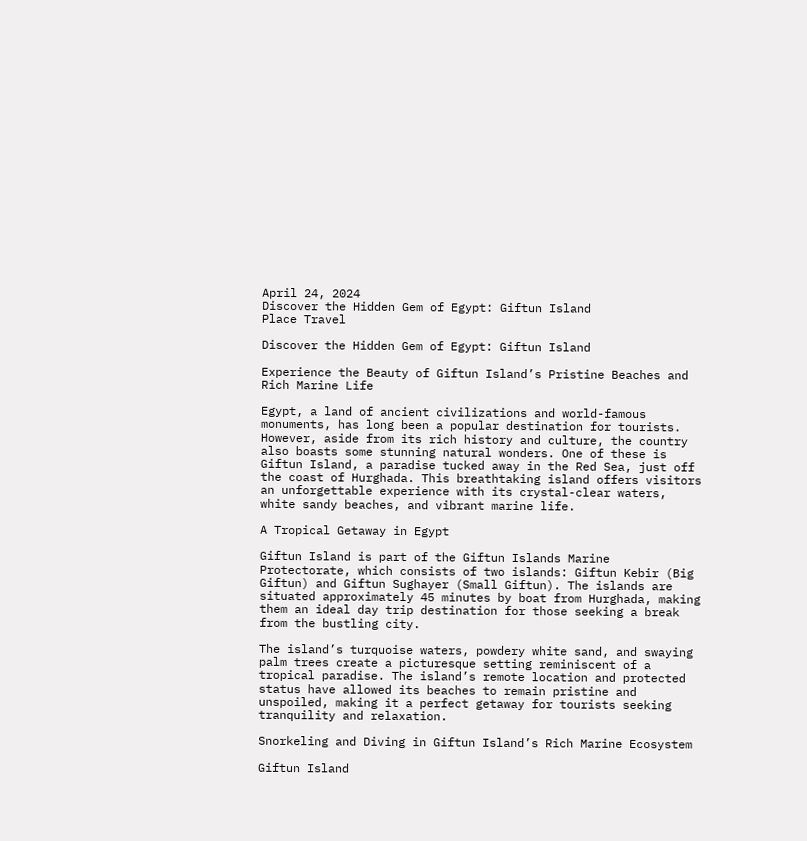April 24, 2024
Discover the Hidden Gem of Egypt: Giftun Island
Place Travel

Discover the Hidden Gem of Egypt: Giftun Island

Experience the Beauty of Giftun Island’s Pristine Beaches and Rich Marine Life

Egypt, a land of ancient civilizations and world-famous monuments, has long been a popular destination for tourists. However, aside from its rich history and culture, the country also boasts some stunning natural wonders. One of these is Giftun Island, a paradise tucked away in the Red Sea, just off the coast of Hurghada. This breathtaking island offers visitors an unforgettable experience with its crystal-clear waters, white sandy beaches, and vibrant marine life.

A Tropical Getaway in Egypt

Giftun Island is part of the Giftun Islands Marine Protectorate, which consists of two islands: Giftun Kebir (Big Giftun) and Giftun Sughayer (Small Giftun). The islands are situated approximately 45 minutes by boat from Hurghada, making them an ideal day trip destination for those seeking a break from the bustling city.

The island’s turquoise waters, powdery white sand, and swaying palm trees create a picturesque setting reminiscent of a tropical paradise. The island’s remote location and protected status have allowed its beaches to remain pristine and unspoiled, making it a perfect getaway for tourists seeking tranquility and relaxation.

Snorkeling and Diving in Giftun Island’s Rich Marine Ecosystem

Giftun Island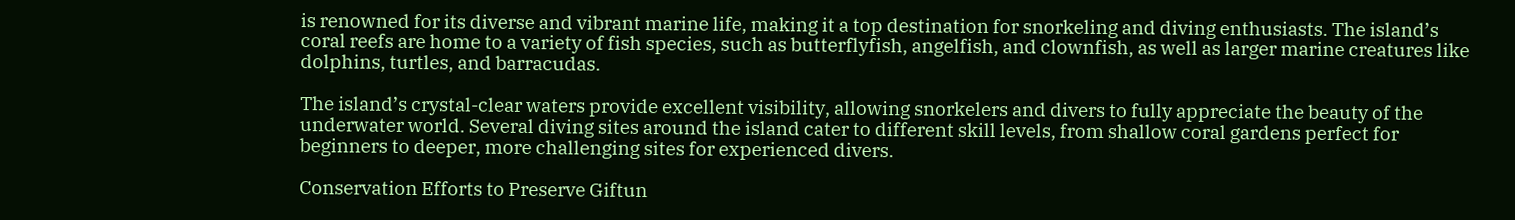is renowned for its diverse and vibrant marine life, making it a top destination for snorkeling and diving enthusiasts. The island’s coral reefs are home to a variety of fish species, such as butterflyfish, angelfish, and clownfish, as well as larger marine creatures like dolphins, turtles, and barracudas.

The island’s crystal-clear waters provide excellent visibility, allowing snorkelers and divers to fully appreciate the beauty of the underwater world. Several diving sites around the island cater to different skill levels, from shallow coral gardens perfect for beginners to deeper, more challenging sites for experienced divers.

Conservation Efforts to Preserve Giftun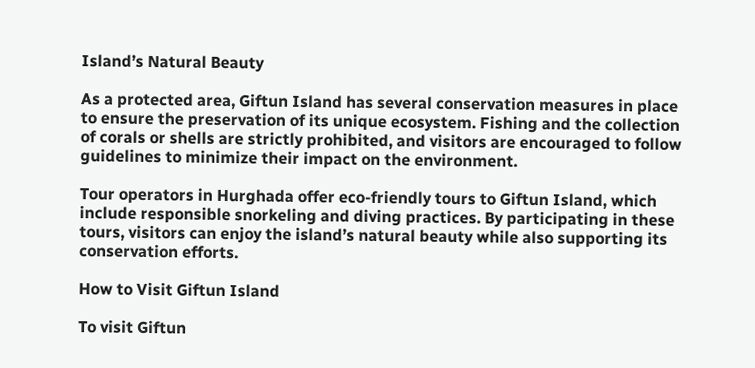Island’s Natural Beauty

As a protected area, Giftun Island has several conservation measures in place to ensure the preservation of its unique ecosystem. Fishing and the collection of corals or shells are strictly prohibited, and visitors are encouraged to follow guidelines to minimize their impact on the environment.

Tour operators in Hurghada offer eco-friendly tours to Giftun Island, which include responsible snorkeling and diving practices. By participating in these tours, visitors can enjoy the island’s natural beauty while also supporting its conservation efforts.

How to Visit Giftun Island

To visit Giftun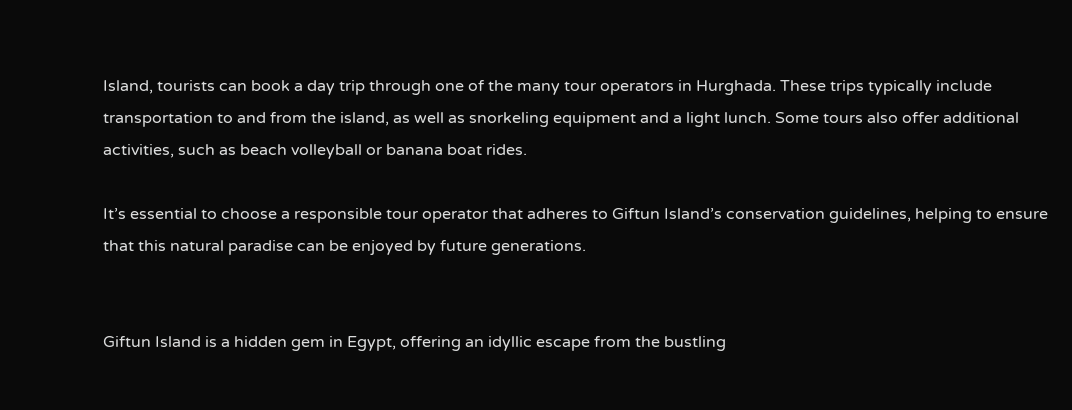Island, tourists can book a day trip through one of the many tour operators in Hurghada. These trips typically include transportation to and from the island, as well as snorkeling equipment and a light lunch. Some tours also offer additional activities, such as beach volleyball or banana boat rides.

It’s essential to choose a responsible tour operator that adheres to Giftun Island’s conservation guidelines, helping to ensure that this natural paradise can be enjoyed by future generations.


Giftun Island is a hidden gem in Egypt, offering an idyllic escape from the bustling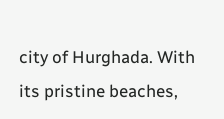city of Hurghada. With its pristine beaches,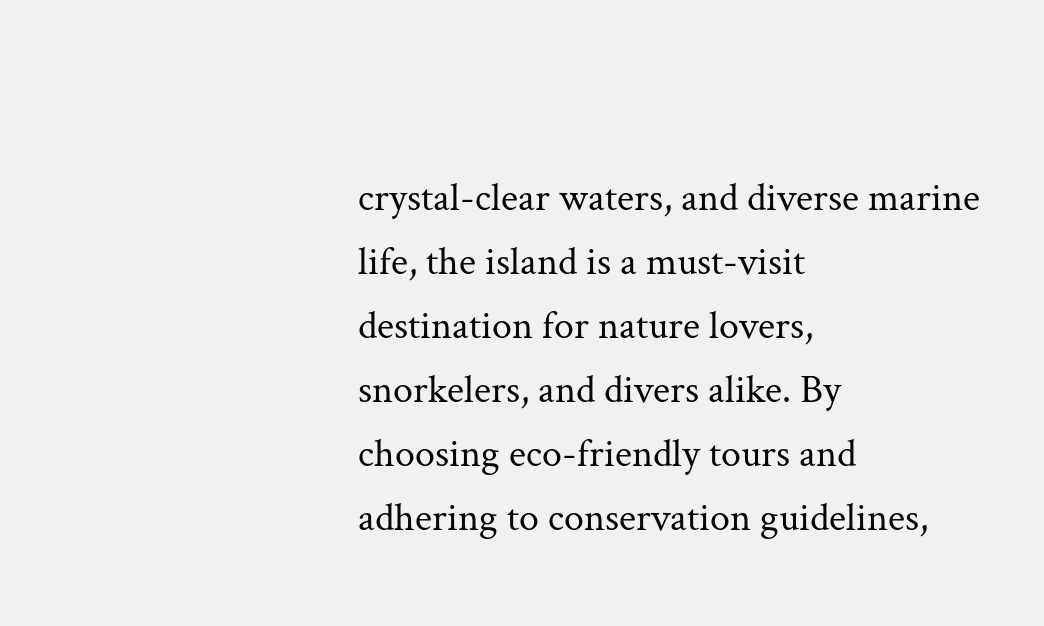crystal-clear waters, and diverse marine life, the island is a must-visit destination for nature lovers, snorkelers, and divers alike. By choosing eco-friendly tours and adhering to conservation guidelines,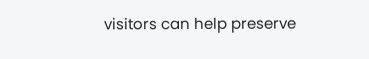visitors can help preserve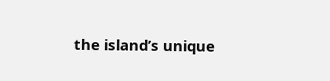the island’s unique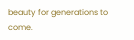beauty for generations to come.